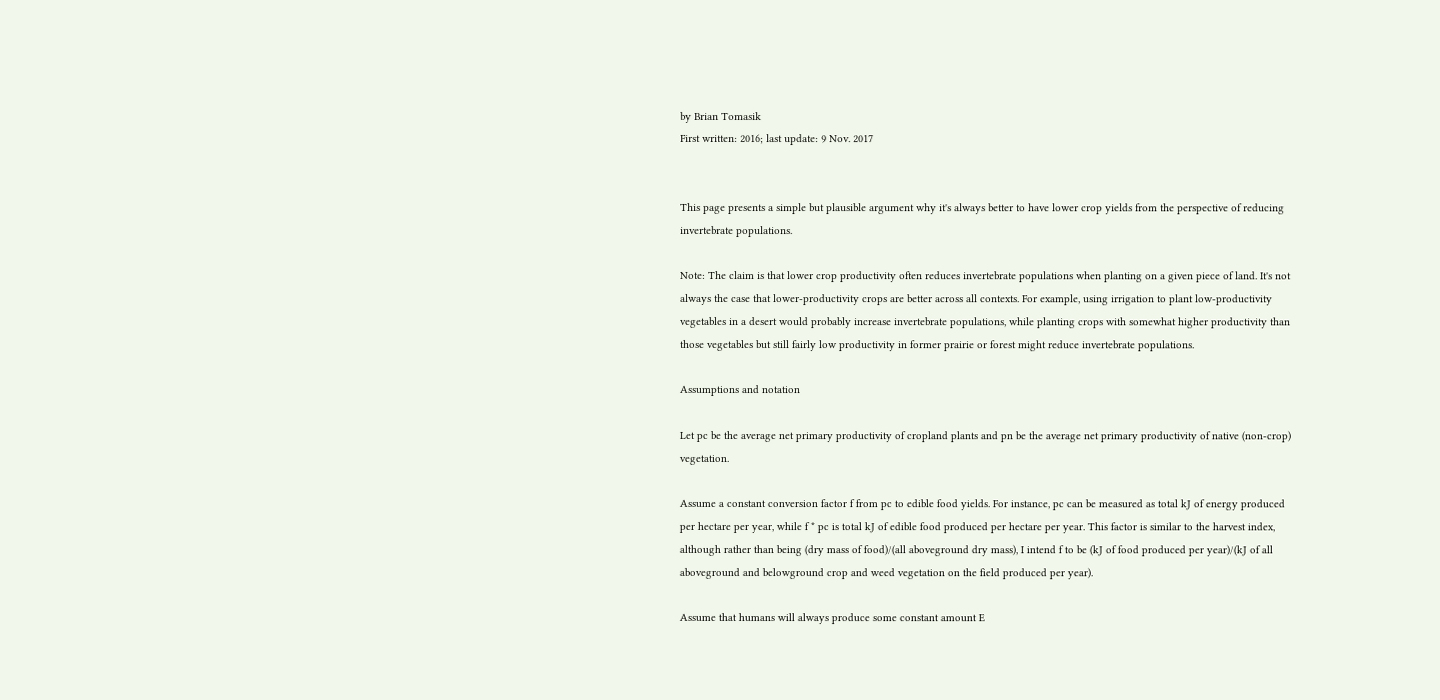by Brian Tomasik
First written: 2016; last update: 9 Nov. 2017


This page presents a simple but plausible argument why it's always better to have lower crop yields from the perspective of reducing invertebrate populations.

Note: The claim is that lower crop productivity often reduces invertebrate populations when planting on a given piece of land. It's not always the case that lower-productivity crops are better across all contexts. For example, using irrigation to plant low-productivity vegetables in a desert would probably increase invertebrate populations, while planting crops with somewhat higher productivity than those vegetables but still fairly low productivity in former prairie or forest might reduce invertebrate populations.

Assumptions and notation

Let pc be the average net primary productivity of cropland plants and pn be the average net primary productivity of native (non-crop) vegetation.

Assume a constant conversion factor f from pc to edible food yields. For instance, pc can be measured as total kJ of energy produced per hectare per year, while f * pc is total kJ of edible food produced per hectare per year. This factor is similar to the harvest index, although rather than being (dry mass of food)/(all aboveground dry mass), I intend f to be (kJ of food produced per year)/(kJ of all aboveground and belowground crop and weed vegetation on the field produced per year).

Assume that humans will always produce some constant amount E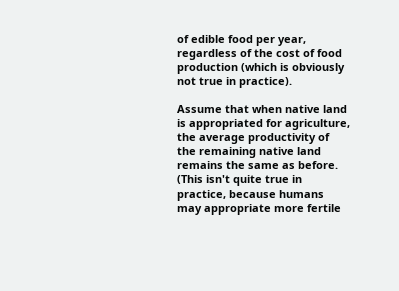of edible food per year, regardless of the cost of food production (which is obviously not true in practice).

Assume that when native land is appropriated for agriculture, the average productivity of the remaining native land remains the same as before. (This isn't quite true in practice, because humans may appropriate more fertile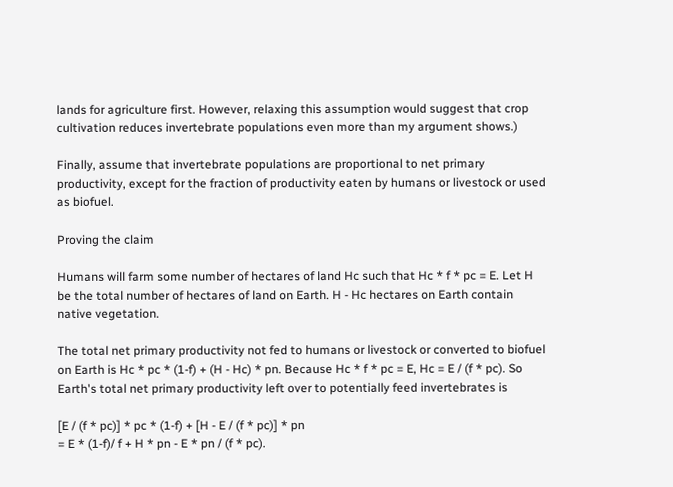lands for agriculture first. However, relaxing this assumption would suggest that crop cultivation reduces invertebrate populations even more than my argument shows.)

Finally, assume that invertebrate populations are proportional to net primary productivity, except for the fraction of productivity eaten by humans or livestock or used as biofuel.

Proving the claim

Humans will farm some number of hectares of land Hc such that Hc * f * pc = E. Let H be the total number of hectares of land on Earth. H - Hc hectares on Earth contain native vegetation.

The total net primary productivity not fed to humans or livestock or converted to biofuel on Earth is Hc * pc * (1-f) + (H - Hc) * pn. Because Hc * f * pc = E, Hc = E / (f * pc). So Earth's total net primary productivity left over to potentially feed invertebrates is

[E / (f * pc)] * pc * (1-f) + [H - E / (f * pc)] * pn
= E * (1-f)/ f + H * pn - E * pn / (f * pc).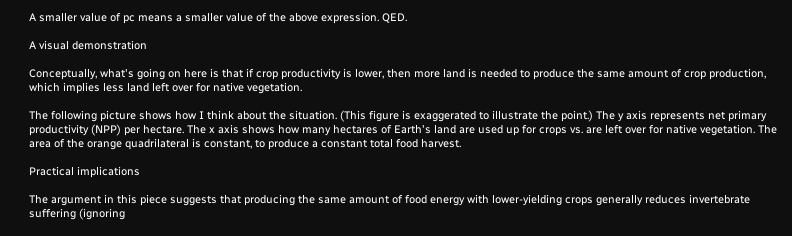A smaller value of pc means a smaller value of the above expression. QED.

A visual demonstration

Conceptually, what's going on here is that if crop productivity is lower, then more land is needed to produce the same amount of crop production, which implies less land left over for native vegetation.

The following picture shows how I think about the situation. (This figure is exaggerated to illustrate the point.) The y axis represents net primary productivity (NPP) per hectare. The x axis shows how many hectares of Earth's land are used up for crops vs. are left over for native vegetation. The area of the orange quadrilateral is constant, to produce a constant total food harvest.

Practical implications

The argument in this piece suggests that producing the same amount of food energy with lower-yielding crops generally reduces invertebrate suffering (ignoring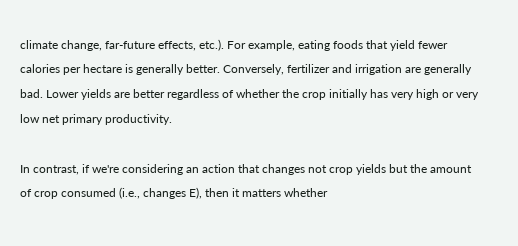climate change, far-future effects, etc.). For example, eating foods that yield fewer calories per hectare is generally better. Conversely, fertilizer and irrigation are generally bad. Lower yields are better regardless of whether the crop initially has very high or very low net primary productivity.

In contrast, if we're considering an action that changes not crop yields but the amount of crop consumed (i.e., changes E), then it matters whether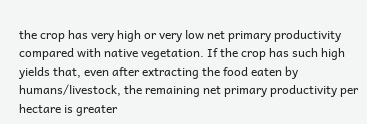the crop has very high or very low net primary productivity compared with native vegetation. If the crop has such high yields that, even after extracting the food eaten by humans/livestock, the remaining net primary productivity per hectare is greater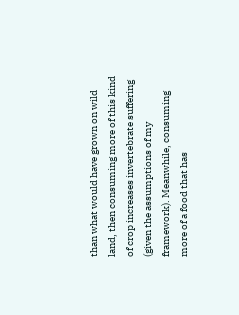than what would have grown on wild land, then consuming more of this kind of crop increases invertebrate suffering (given the assumptions of my framework). Meanwhile, consuming more of a food that has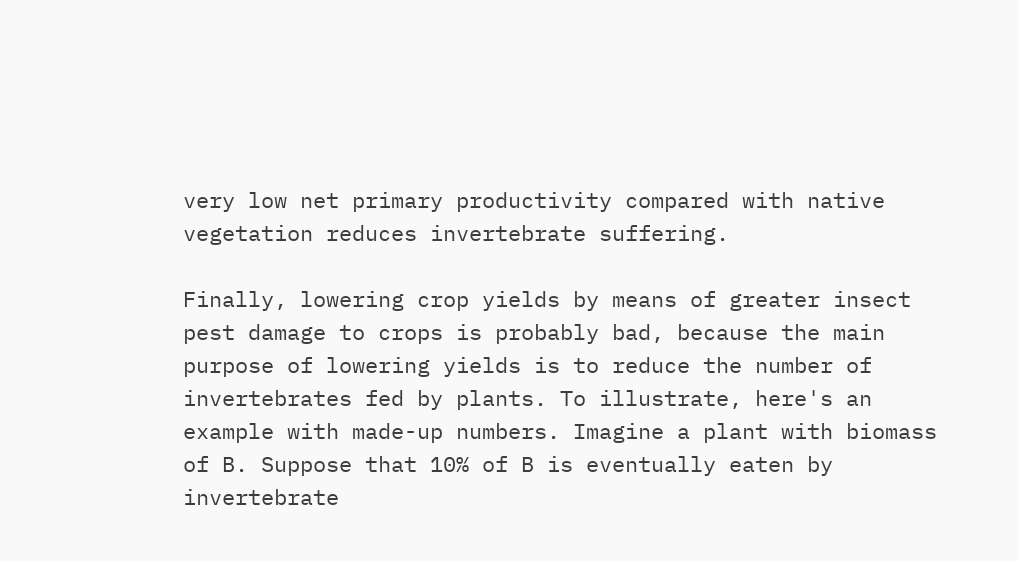very low net primary productivity compared with native vegetation reduces invertebrate suffering.

Finally, lowering crop yields by means of greater insect pest damage to crops is probably bad, because the main purpose of lowering yields is to reduce the number of invertebrates fed by plants. To illustrate, here's an example with made-up numbers. Imagine a plant with biomass of B. Suppose that 10% of B is eventually eaten by invertebrate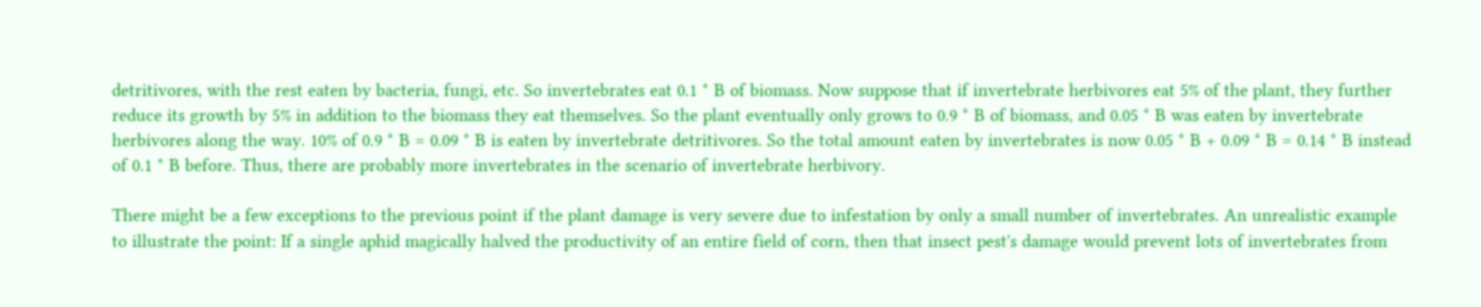detritivores, with the rest eaten by bacteria, fungi, etc. So invertebrates eat 0.1 * B of biomass. Now suppose that if invertebrate herbivores eat 5% of the plant, they further reduce its growth by 5% in addition to the biomass they eat themselves. So the plant eventually only grows to 0.9 * B of biomass, and 0.05 * B was eaten by invertebrate herbivores along the way. 10% of 0.9 * B = 0.09 * B is eaten by invertebrate detritivores. So the total amount eaten by invertebrates is now 0.05 * B + 0.09 * B = 0.14 * B instead of 0.1 * B before. Thus, there are probably more invertebrates in the scenario of invertebrate herbivory.

There might be a few exceptions to the previous point if the plant damage is very severe due to infestation by only a small number of invertebrates. An unrealistic example to illustrate the point: If a single aphid magically halved the productivity of an entire field of corn, then that insect pest's damage would prevent lots of invertebrates from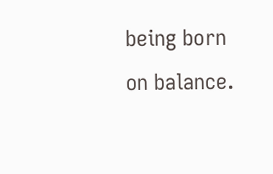being born on balance.